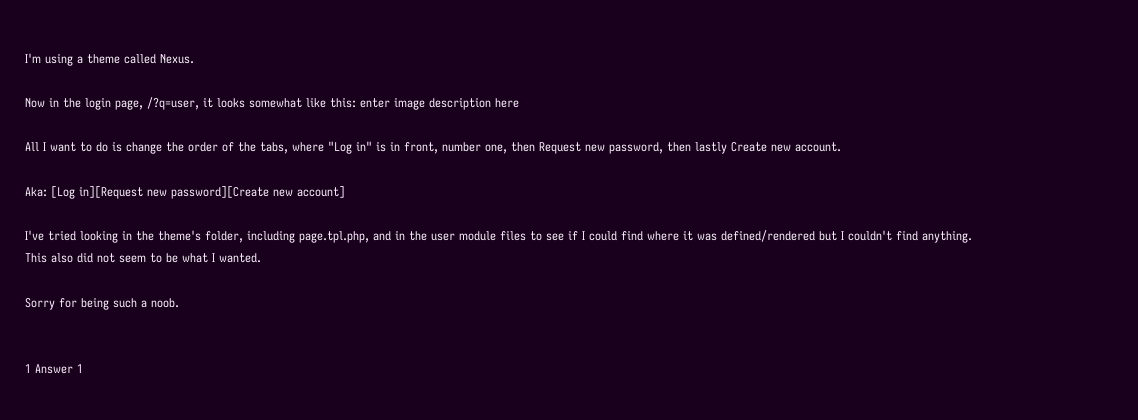I'm using a theme called Nexus.

Now in the login page, /?q=user, it looks somewhat like this: enter image description here

All I want to do is change the order of the tabs, where "Log in" is in front, number one, then Request new password, then lastly Create new account.

Aka: [Log in][Request new password][Create new account]

I've tried looking in the theme's folder, including page.tpl.php, and in the user module files to see if I could find where it was defined/rendered but I couldn't find anything. This also did not seem to be what I wanted.

Sorry for being such a noob.


1 Answer 1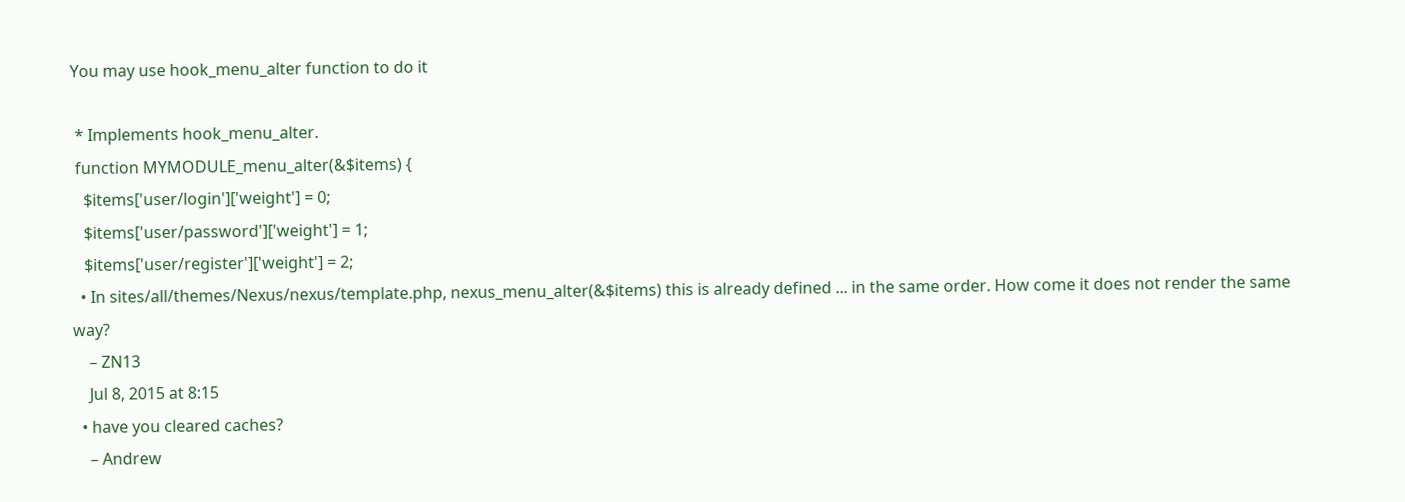You may use hook_menu_alter function to do it

 * Implements hook_menu_alter.
 function MYMODULE_menu_alter(&$items) {
   $items['user/login']['weight'] = 0;
   $items['user/password']['weight'] = 1;
   $items['user/register']['weight'] = 2;
  • In sites/all/themes/Nexus/nexus/template.php, nexus_menu_alter(&$items) this is already defined ... in the same order. How come it does not render the same way?
    – ZN13
    Jul 8, 2015 at 8:15
  • have you cleared caches?
    – Andrew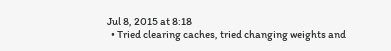Jul 8, 2015 at 8:18
  • Tried clearing caches, tried changing weights and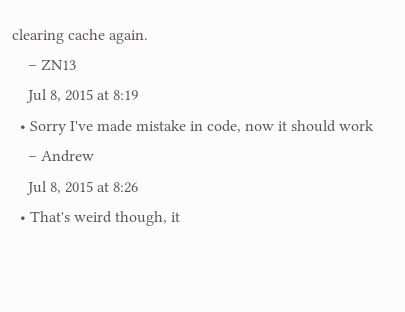clearing cache again.
    – ZN13
    Jul 8, 2015 at 8:19
  • Sorry I've made mistake in code, now it should work
    – Andrew
    Jul 8, 2015 at 8:26
  • That's weird though, it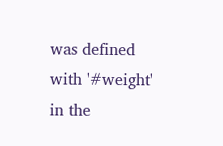was defined with '#weight' in the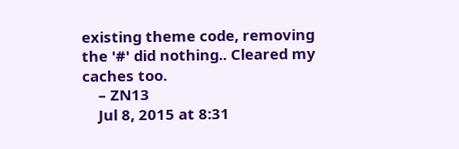existing theme code, removing the '#' did nothing.. Cleared my caches too.
    – ZN13
    Jul 8, 2015 at 8:31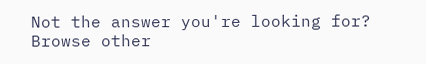Not the answer you're looking for? Browse other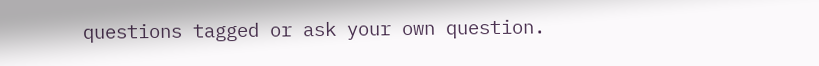questions tagged or ask your own question.